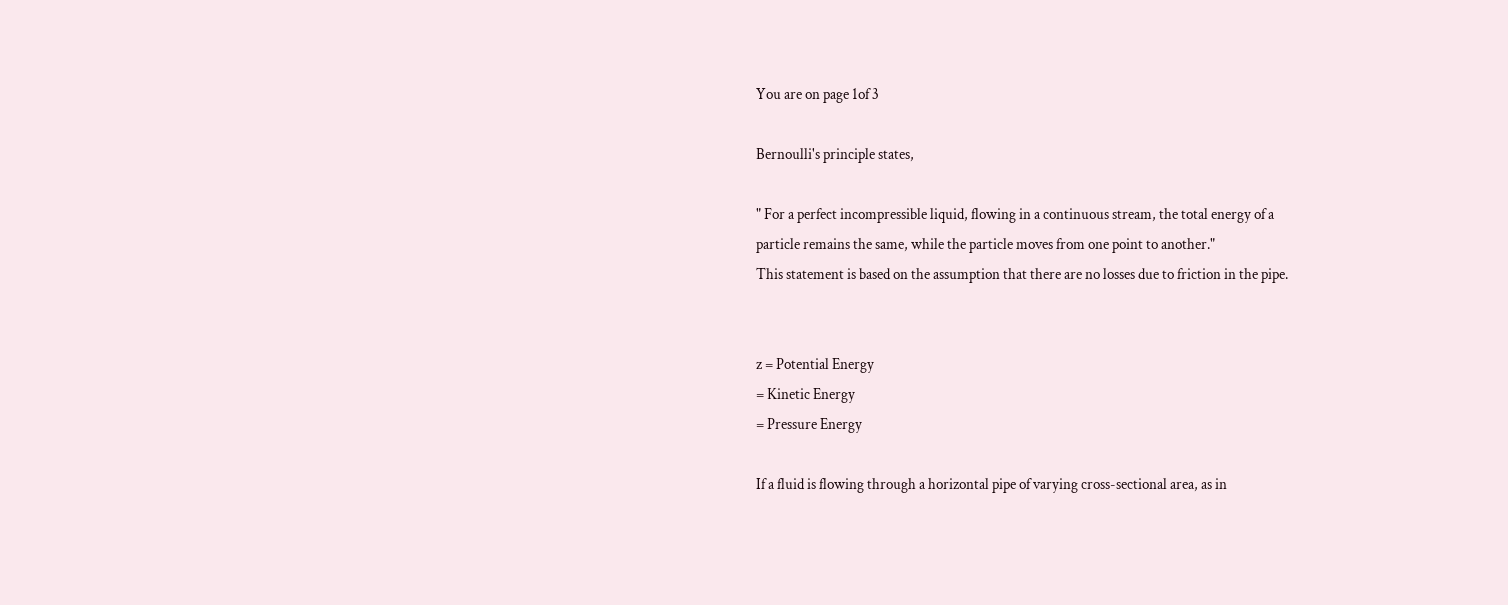You are on page 1of 3

Bernoulli's principle states,

" For a perfect incompressible liquid, flowing in a continuous stream, the total energy of a
particle remains the same, while the particle moves from one point to another."
This statement is based on the assumption that there are no losses due to friction in the pipe.


z = Potential Energy
= Kinetic Energy
= Pressure Energy

If a fluid is flowing through a horizontal pipe of varying cross-sectional area, as in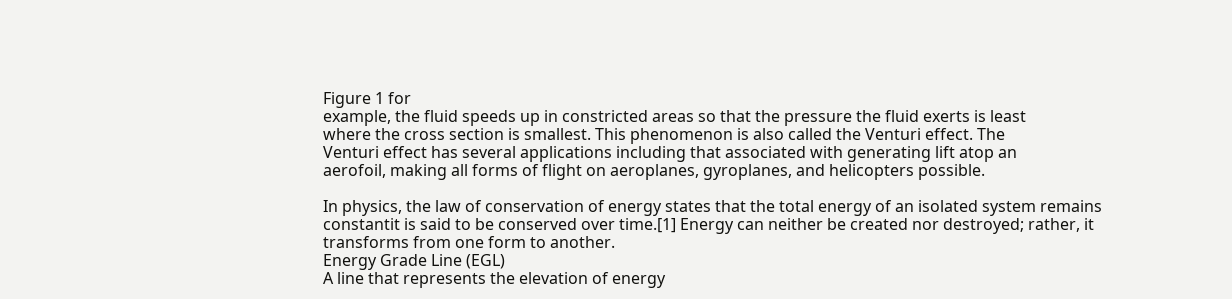Figure 1 for
example, the fluid speeds up in constricted areas so that the pressure the fluid exerts is least
where the cross section is smallest. This phenomenon is also called the Venturi effect. The
Venturi effect has several applications including that associated with generating lift atop an
aerofoil, making all forms of flight on aeroplanes, gyroplanes, and helicopters possible.

In physics, the law of conservation of energy states that the total energy of an isolated system remains
constantit is said to be conserved over time.[1] Energy can neither be created nor destroyed; rather, it
transforms from one form to another.
Energy Grade Line (EGL)
A line that represents the elevation of energy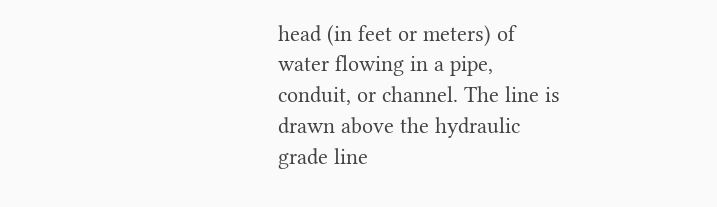head (in feet or meters) of water flowing in a pipe,
conduit, or channel. The line is drawn above the hydraulic grade line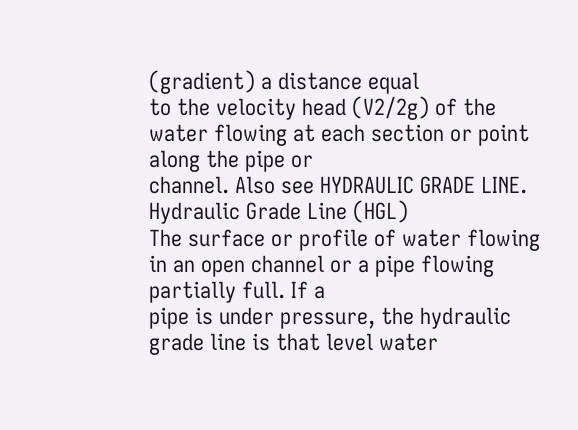(gradient) a distance equal
to the velocity head (V2/2g) of the water flowing at each section or point along the pipe or
channel. Also see HYDRAULIC GRADE LINE.
Hydraulic Grade Line (HGL)
The surface or profile of water flowing in an open channel or a pipe flowing partially full. If a
pipe is under pressure, the hydraulic grade line is that level water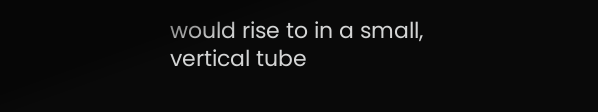would rise to in a small,
vertical tube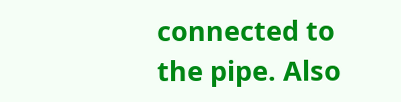connected to the pipe. Also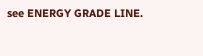see ENERGY GRADE LINE.